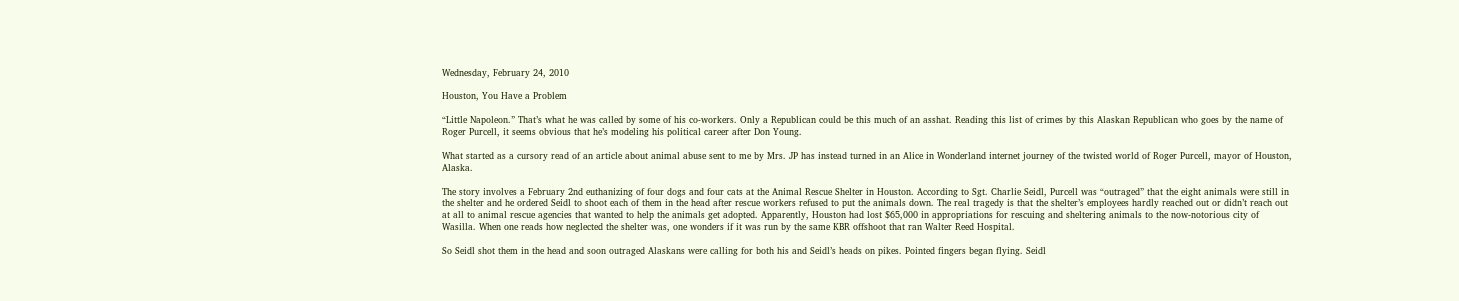Wednesday, February 24, 2010

Houston, You Have a Problem

“Little Napoleon.” That’s what he was called by some of his co-workers. Only a Republican could be this much of an asshat. Reading this list of crimes by this Alaskan Republican who goes by the name of Roger Purcell, it seems obvious that he’s modeling his political career after Don Young.

What started as a cursory read of an article about animal abuse sent to me by Mrs. JP has instead turned in an Alice in Wonderland internet journey of the twisted world of Roger Purcell, mayor of Houston, Alaska.

The story involves a February 2nd euthanizing of four dogs and four cats at the Animal Rescue Shelter in Houston. According to Sgt. Charlie Seidl, Purcell was “outraged” that the eight animals were still in the shelter and he ordered Seidl to shoot each of them in the head after rescue workers refused to put the animals down. The real tragedy is that the shelter’s employees hardly reached out or didn’t reach out at all to animal rescue agencies that wanted to help the animals get adopted. Apparently, Houston had lost $65,000 in appropriations for rescuing and sheltering animals to the now-notorious city of Wasilla. When one reads how neglected the shelter was, one wonders if it was run by the same KBR offshoot that ran Walter Reed Hospital.

So Seidl shot them in the head and soon outraged Alaskans were calling for both his and Seidl’s heads on pikes. Pointed fingers began flying. Seidl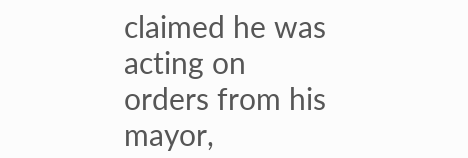claimed he was acting on orders from his mayor,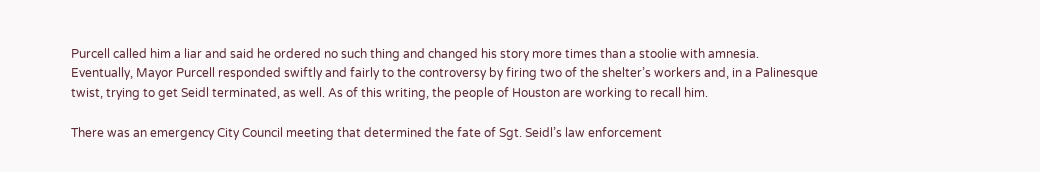Purcell called him a liar and said he ordered no such thing and changed his story more times than a stoolie with amnesia. Eventually, Mayor Purcell responded swiftly and fairly to the controversy by firing two of the shelter’s workers and, in a Palinesque twist, trying to get Seidl terminated, as well. As of this writing, the people of Houston are working to recall him.

There was an emergency City Council meeting that determined the fate of Sgt. Seidl’s law enforcement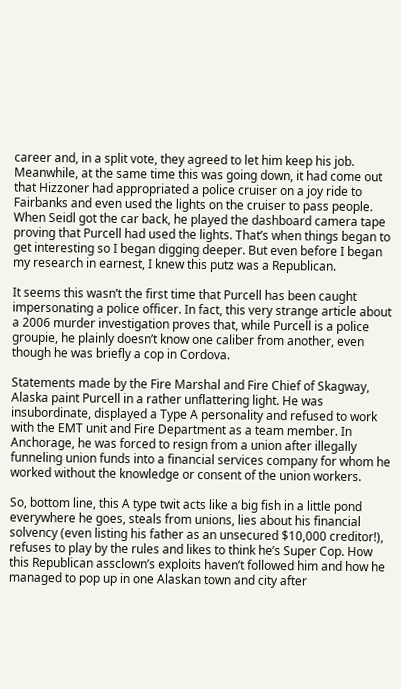career and, in a split vote, they agreed to let him keep his job. Meanwhile, at the same time this was going down, it had come out that Hizzoner had appropriated a police cruiser on a joy ride to Fairbanks and even used the lights on the cruiser to pass people. When Seidl got the car back, he played the dashboard camera tape proving that Purcell had used the lights. That’s when things began to get interesting so I began digging deeper. But even before I began my research in earnest, I knew this putz was a Republican.

It seems this wasn’t the first time that Purcell has been caught impersonating a police officer. In fact, this very strange article about a 2006 murder investigation proves that, while Purcell is a police groupie, he plainly doesn’t know one caliber from another, even though he was briefly a cop in Cordova.

Statements made by the Fire Marshal and Fire Chief of Skagway, Alaska paint Purcell in a rather unflattering light. He was insubordinate, displayed a Type A personality and refused to work with the EMT unit and Fire Department as a team member. In Anchorage, he was forced to resign from a union after illegally funneling union funds into a financial services company for whom he worked without the knowledge or consent of the union workers.

So, bottom line, this A type twit acts like a big fish in a little pond everywhere he goes, steals from unions, lies about his financial solvency (even listing his father as an unsecured $10,000 creditor!), refuses to play by the rules and likes to think he’s Super Cop. How this Republican assclown’s exploits haven’t followed him and how he managed to pop up in one Alaskan town and city after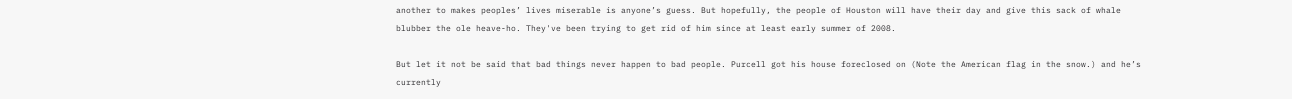another to makes peoples’ lives miserable is anyone’s guess. But hopefully, the people of Houston will have their day and give this sack of whale blubber the ole heave-ho. They've been trying to get rid of him since at least early summer of 2008.

But let it not be said that bad things never happen to bad people. Purcell got his house foreclosed on (Note the American flag in the snow.) and he’s currently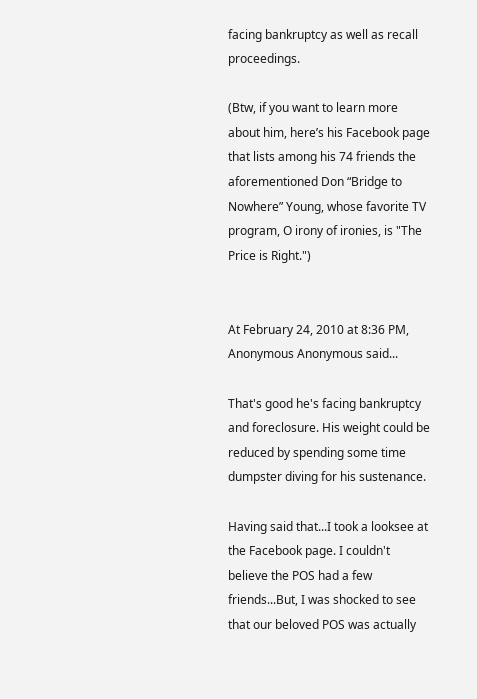facing bankruptcy as well as recall proceedings.

(Btw, if you want to learn more about him, here’s his Facebook page that lists among his 74 friends the aforementioned Don “Bridge to Nowhere” Young, whose favorite TV program, O irony of ironies, is "The Price is Right.")


At February 24, 2010 at 8:36 PM, Anonymous Anonymous said...

That's good he's facing bankruptcy and foreclosure. His weight could be reduced by spending some time dumpster diving for his sustenance.

Having said that...I took a looksee at the Facebook page. I couldn't believe the POS had a few friends...But, I was shocked to see that our beloved POS was actually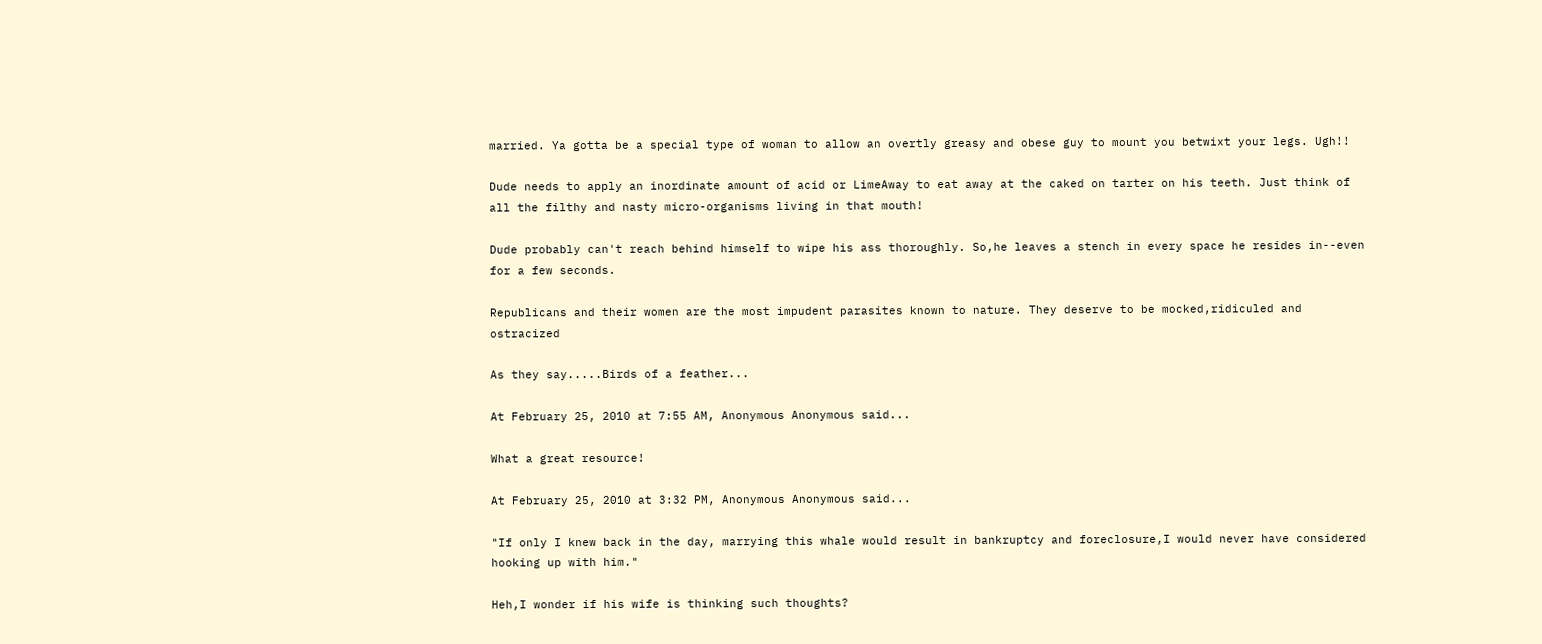married. Ya gotta be a special type of woman to allow an overtly greasy and obese guy to mount you betwixt your legs. Ugh!!

Dude needs to apply an inordinate amount of acid or LimeAway to eat away at the caked on tarter on his teeth. Just think of all the filthy and nasty micro-organisms living in that mouth!

Dude probably can't reach behind himself to wipe his ass thoroughly. So,he leaves a stench in every space he resides in--even for a few seconds.

Republicans and their women are the most impudent parasites known to nature. They deserve to be mocked,ridiculed and ostracized

As they say.....Birds of a feather...

At February 25, 2010 at 7:55 AM, Anonymous Anonymous said...

What a great resource!

At February 25, 2010 at 3:32 PM, Anonymous Anonymous said...

"If only I knew back in the day, marrying this whale would result in bankruptcy and foreclosure,I would never have considered hooking up with him."

Heh,I wonder if his wife is thinking such thoughts?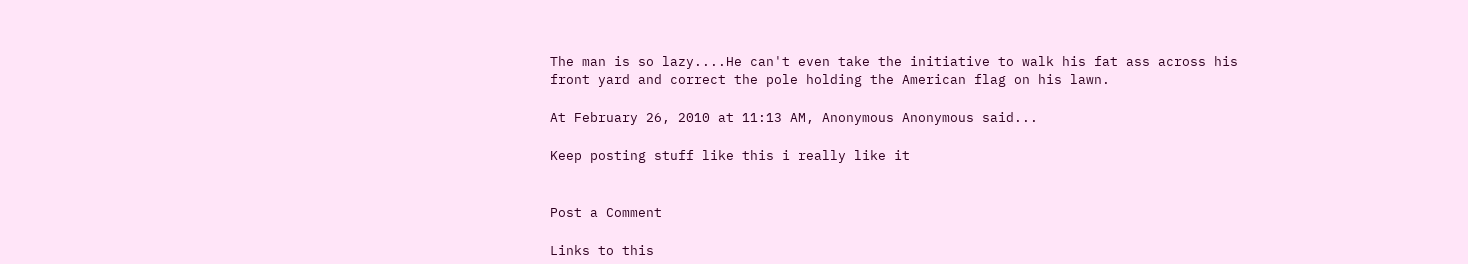The man is so lazy....He can't even take the initiative to walk his fat ass across his front yard and correct the pole holding the American flag on his lawn.

At February 26, 2010 at 11:13 AM, Anonymous Anonymous said...

Keep posting stuff like this i really like it


Post a Comment

Links to this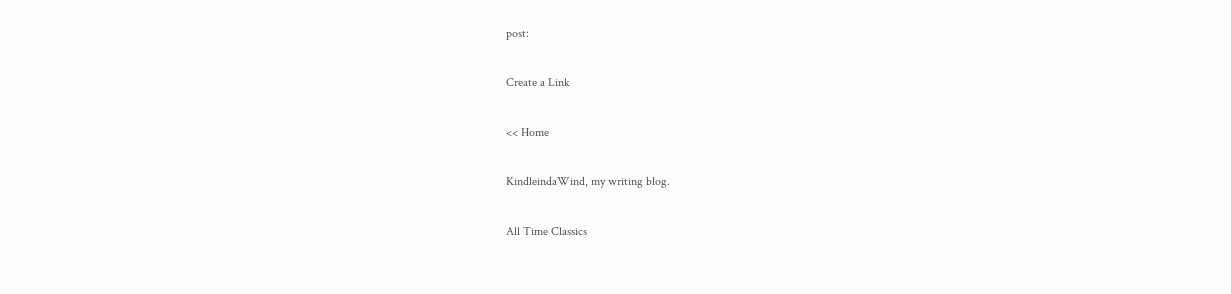post:

Create a Link

<< Home

KindleindaWind, my writing blog.

All Time Classics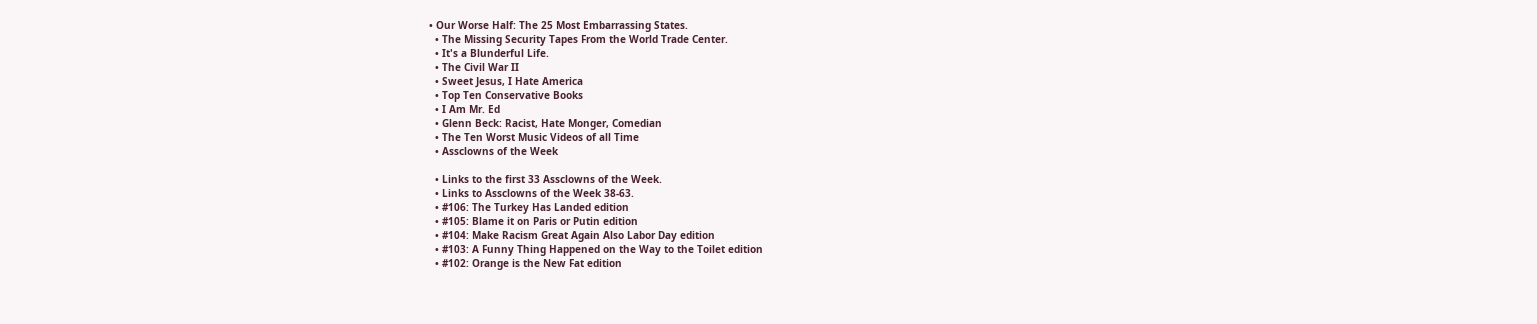• Our Worse Half: The 25 Most Embarrassing States.
  • The Missing Security Tapes From the World Trade Center.
  • It's a Blunderful Life.
  • The Civil War II
  • Sweet Jesus, I Hate America
  • Top Ten Conservative Books
  • I Am Mr. Ed
  • Glenn Beck: Racist, Hate Monger, Comedian
  • The Ten Worst Music Videos of all Time
  • Assclowns of the Week

  • Links to the first 33 Assclowns of the Week.
  • Links to Assclowns of the Week 38-63.
  • #106: The Turkey Has Landed edition
  • #105: Blame it on Paris or Putin edition
  • #104: Make Racism Great Again Also Labor Day edition
  • #103: A Funny Thing Happened on the Way to the Toilet edition
  • #102: Orange is the New Fat edition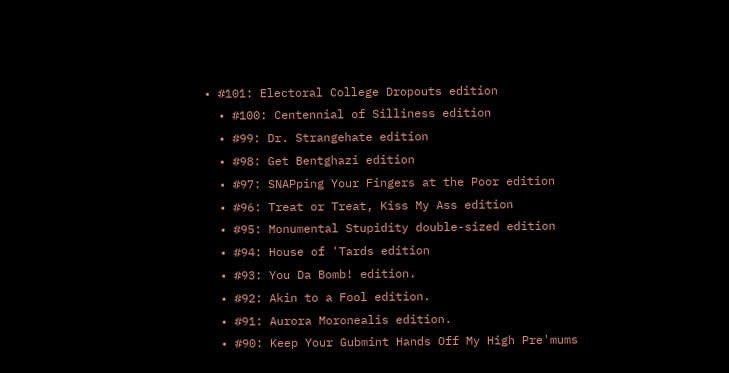• #101: Electoral College Dropouts edition
  • #100: Centennial of Silliness edition
  • #99: Dr. Strangehate edition
  • #98: Get Bentghazi edition
  • #97: SNAPping Your Fingers at the Poor edition
  • #96: Treat or Treat, Kiss My Ass edition
  • #95: Monumental Stupidity double-sized edition
  • #94: House of 'Tards edition
  • #93: You Da Bomb! edition.
  • #92: Akin to a Fool edition.
  • #91: Aurora Moronealis edition.
  • #90: Keep Your Gubmint Hands Off My High Pre'mums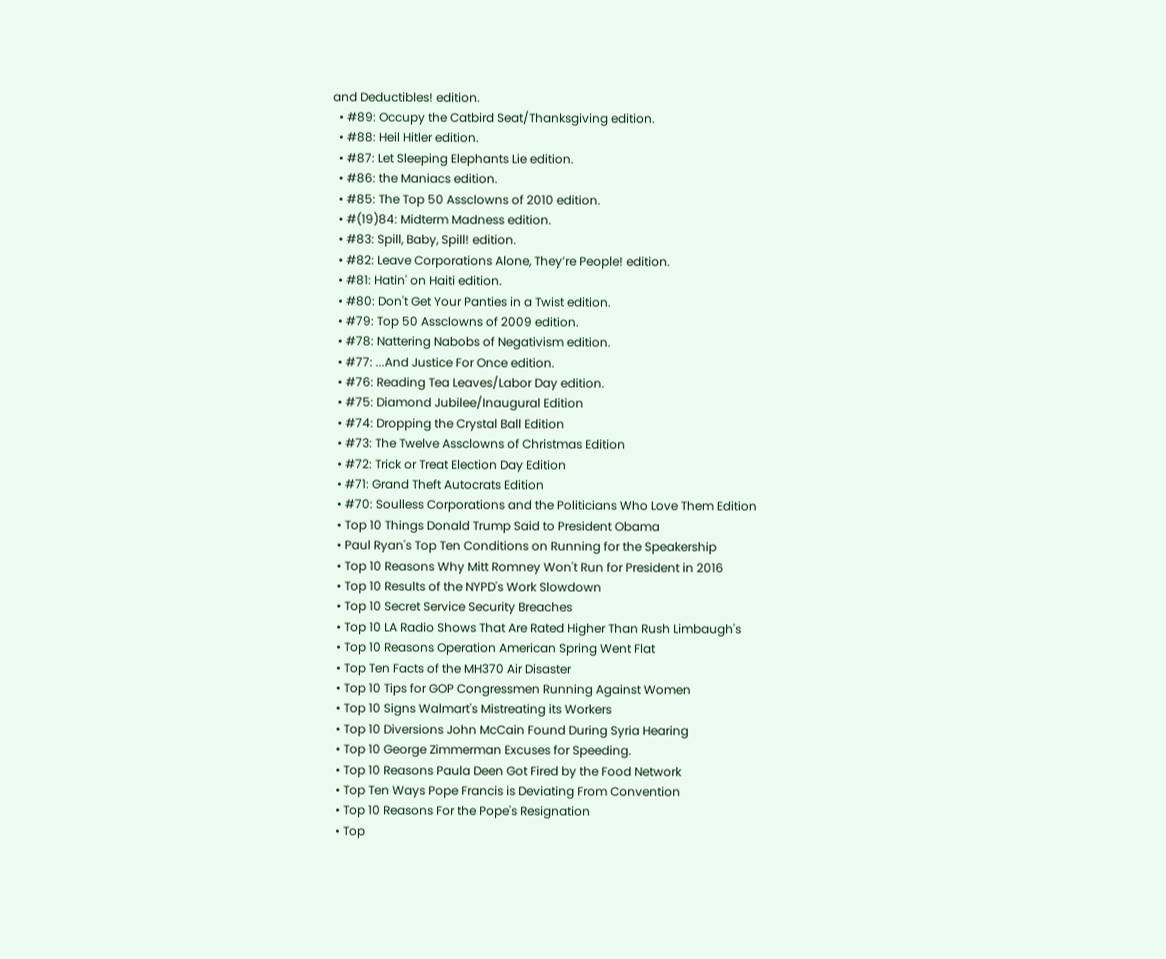and Deductibles! edition.
  • #89: Occupy the Catbird Seat/Thanksgiving edition.
  • #88: Heil Hitler edition.
  • #87: Let Sleeping Elephants Lie edition.
  • #86: the Maniacs edition.
  • #85: The Top 50 Assclowns of 2010 edition.
  • #(19)84: Midterm Madness edition.
  • #83: Spill, Baby, Spill! edition.
  • #82: Leave Corporations Alone, They’re People! edition.
  • #81: Hatin' on Haiti edition.
  • #80: Don't Get Your Panties in a Twist edition.
  • #79: Top 50 Assclowns of 2009 edition.
  • #78: Nattering Nabobs of Negativism edition.
  • #77: ...And Justice For Once edition.
  • #76: Reading Tea Leaves/Labor Day edition.
  • #75: Diamond Jubilee/Inaugural Edition
  • #74: Dropping the Crystal Ball Edition
  • #73: The Twelve Assclowns of Christmas Edition
  • #72: Trick or Treat Election Day Edition
  • #71: Grand Theft Autocrats Edition
  • #70: Soulless Corporations and the Politicians Who Love Them Edition
  • Top 10 Things Donald Trump Said to President Obama
  • Paul Ryan's Top Ten Conditions on Running for the Speakership
  • Top 10 Reasons Why Mitt Romney Won't Run for President in 2016
  • Top 10 Results of the NYPD's Work Slowdown
  • Top 10 Secret Service Security Breaches
  • Top 10 LA Radio Shows That Are Rated Higher Than Rush Limbaugh's
  • Top 10 Reasons Operation American Spring Went Flat
  • Top Ten Facts of the MH370 Air Disaster
  • Top 10 Tips for GOP Congressmen Running Against Women
  • Top 10 Signs Walmart's Mistreating its Workers
  • Top 10 Diversions John McCain Found During Syria Hearing
  • Top 10 George Zimmerman Excuses for Speeding.
  • Top 10 Reasons Paula Deen Got Fired by the Food Network
  • Top Ten Ways Pope Francis is Deviating From Convention
  • Top 10 Reasons For the Pope's Resignation
  • Top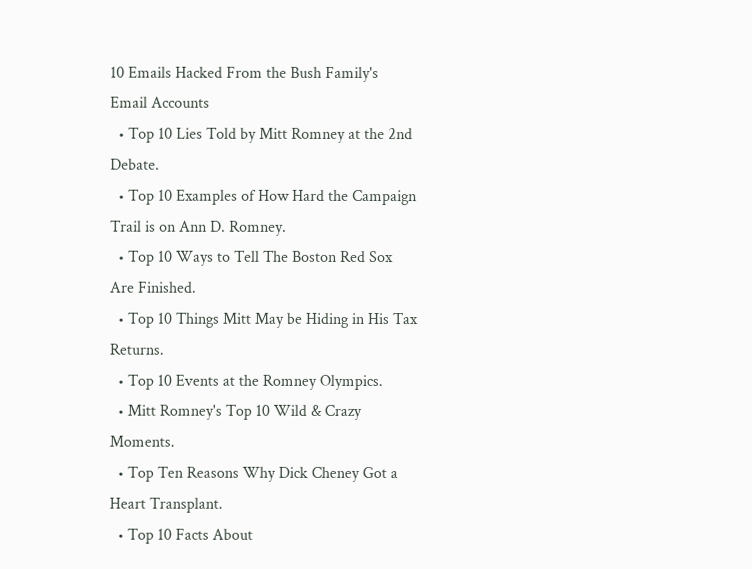10 Emails Hacked From the Bush Family's Email Accounts
  • Top 10 Lies Told by Mitt Romney at the 2nd Debate.
  • Top 10 Examples of How Hard the Campaign Trail is on Ann D. Romney.
  • Top 10 Ways to Tell The Boston Red Sox Are Finished.
  • Top 10 Things Mitt May be Hiding in His Tax Returns.
  • Top 10 Events at the Romney Olympics.
  • Mitt Romney's Top 10 Wild & Crazy Moments.
  • Top Ten Reasons Why Dick Cheney Got a Heart Transplant.
  • Top 10 Facts About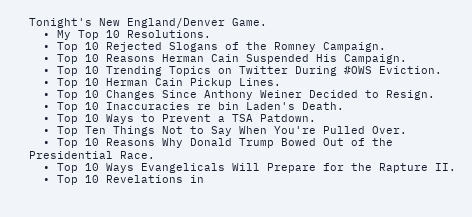Tonight's New England/Denver Game.
  • My Top 10 Resolutions.
  • Top 10 Rejected Slogans of the Romney Campaign.
  • Top 10 Reasons Herman Cain Suspended His Campaign.
  • Top 10 Trending Topics on Twitter During #OWS Eviction.
  • Top 10 Herman Cain Pickup Lines.
  • Top 10 Changes Since Anthony Weiner Decided to Resign.
  • Top 10 Inaccuracies re bin Laden's Death.
  • Top 10 Ways to Prevent a TSA Patdown.
  • Top Ten Things Not to Say When You're Pulled Over.
  • Top 10 Reasons Why Donald Trump Bowed Out of the Presidential Race.
  • Top 10 Ways Evangelicals Will Prepare for the Rapture II.
  • Top 10 Revelations in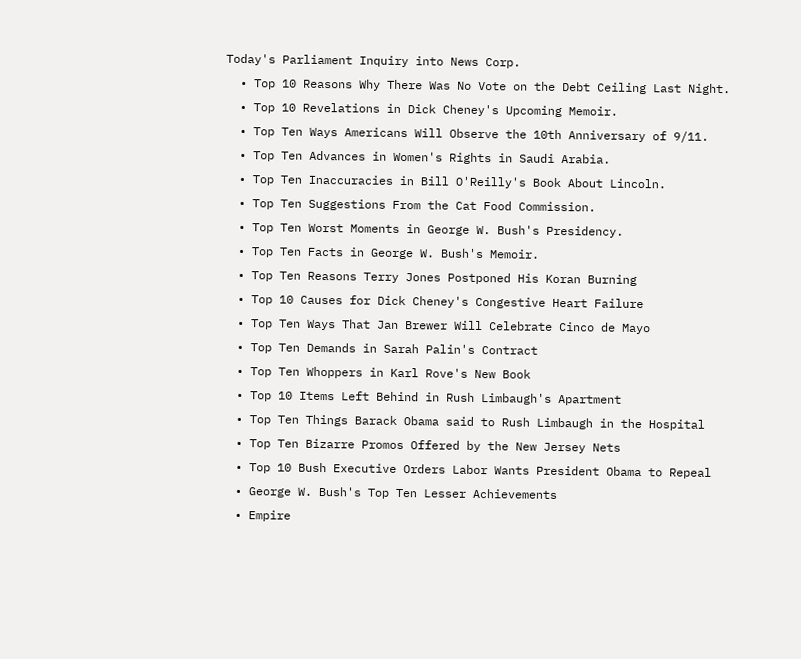Today's Parliament Inquiry into News Corp.
  • Top 10 Reasons Why There Was No Vote on the Debt Ceiling Last Night.
  • Top 10 Revelations in Dick Cheney's Upcoming Memoir.
  • Top Ten Ways Americans Will Observe the 10th Anniversary of 9/11.
  • Top Ten Advances in Women's Rights in Saudi Arabia.
  • Top Ten Inaccuracies in Bill O'Reilly's Book About Lincoln.
  • Top Ten Suggestions From the Cat Food Commission.
  • Top Ten Worst Moments in George W. Bush's Presidency.
  • Top Ten Facts in George W. Bush's Memoir.
  • Top Ten Reasons Terry Jones Postponed His Koran Burning
  • Top 10 Causes for Dick Cheney's Congestive Heart Failure
  • Top Ten Ways That Jan Brewer Will Celebrate Cinco de Mayo
  • Top Ten Demands in Sarah Palin's Contract
  • Top Ten Whoppers in Karl Rove's New Book
  • Top 10 Items Left Behind in Rush Limbaugh's Apartment
  • Top Ten Things Barack Obama said to Rush Limbaugh in the Hospital
  • Top Ten Bizarre Promos Offered by the New Jersey Nets
  • Top 10 Bush Executive Orders Labor Wants President Obama to Repeal
  • George W. Bush's Top Ten Lesser Achievements
  • Empire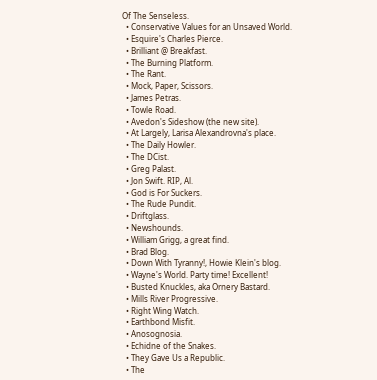Of The Senseless.
  • Conservative Values for an Unsaved World.
  • Esquire's Charles Pierce.
  • Brilliant @ Breakfast.
  • The Burning Platform.
  • The Rant.
  • Mock, Paper, Scissors.
  • James Petras.
  • Towle Road.
  • Avedon's Sideshow (the new site).
  • At Largely, Larisa Alexandrovna's place.
  • The Daily Howler.
  • The DCist.
  • Greg Palast.
  • Jon Swift. RIP, Al.
  • God is For Suckers.
  • The Rude Pundit.
  • Driftglass.
  • Newshounds.
  • William Grigg, a great find.
  • Brad Blog.
  • Down With Tyranny!, Howie Klein's blog.
  • Wayne's World. Party time! Excellent!
  • Busted Knuckles, aka Ornery Bastard.
  • Mills River Progressive.
  • Right Wing Watch.
  • Earthbond Misfit.
  • Anosognosia.
  • Echidne of the Snakes.
  • They Gave Us a Republic.
  • The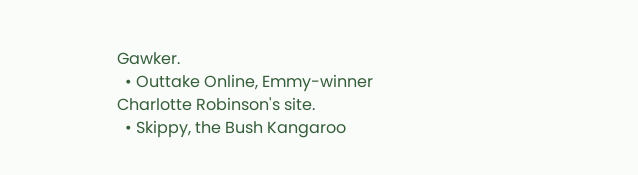Gawker.
  • Outtake Online, Emmy-winner Charlotte Robinson's site.
  • Skippy, the Bush Kangaroo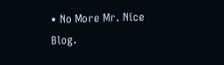• No More Mr. Nice Blog.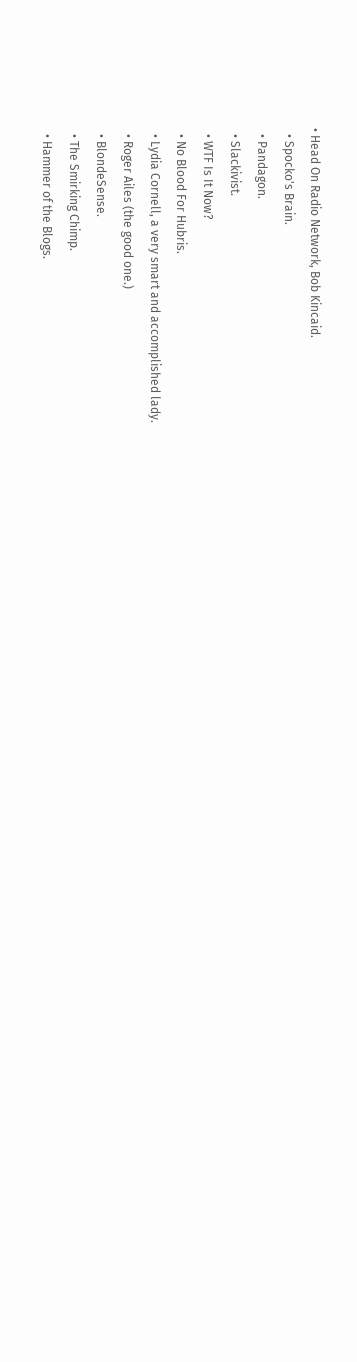• Head On Radio Network, Bob Kincaid.
  • Spocko's Brain.
  • Pandagon.
  • Slackivist.
  • WTF Is It Now?
  • No Blood For Hubris.
  • Lydia Cornell, a very smart and accomplished lady.
  • Roger Ailes (the good one.)
  • BlondeSense.
  • The Smirking Chimp.
  • Hammer of the Blogs.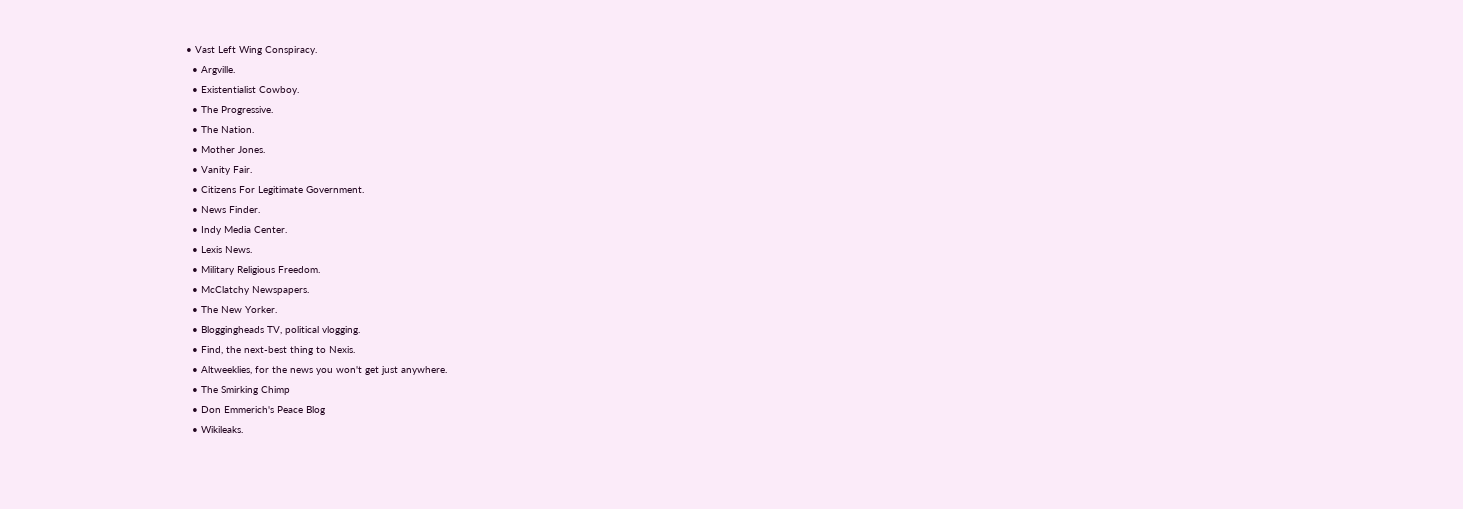• Vast Left Wing Conspiracy.
  • Argville.
  • Existentialist Cowboy.
  • The Progressive.
  • The Nation.
  • Mother Jones.
  • Vanity Fair.
  • Citizens For Legitimate Government.
  • News Finder.
  • Indy Media Center.
  • Lexis News.
  • Military Religious Freedom.
  • McClatchy Newspapers.
  • The New Yorker.
  • Bloggingheads TV, political vlogging.
  • Find, the next-best thing to Nexis.
  • Altweeklies, for the news you won't get just anywhere.
  • The Smirking Chimp
  • Don Emmerich's Peace Blog
  • Wikileaks.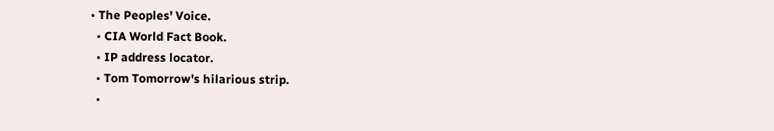• The Peoples' Voice.
  • CIA World Fact Book.
  • IP address locator.
  • Tom Tomorrow's hilarious strip.
  •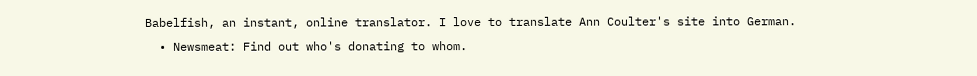Babelfish, an instant, online translator. I love to translate Ann Coulter's site into German.
  • Newsmeat: Find out who's donating to whom.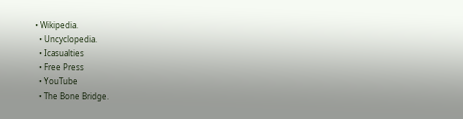• Wikipedia.
  • Uncyclopedia.
  • Icasualties
  • Free Press
  • YouTube
  • The Bone Bridge.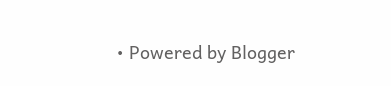• Powered by Blogger